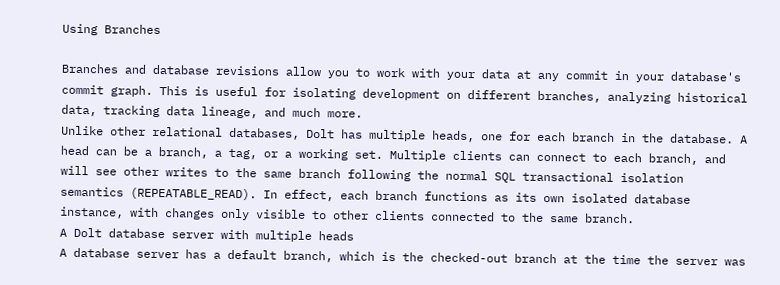Using Branches

Branches and database revisions allow you to work with your data at any commit in your database's commit graph. This is useful for isolating development on different branches, analyzing historical data, tracking data lineage, and much more.
Unlike other relational databases, Dolt has multiple heads, one for each branch in the database. A head can be a branch, a tag, or a working set. Multiple clients can connect to each branch, and will see other writes to the same branch following the normal SQL transactional isolation semantics (REPEATABLE_READ). In effect, each branch functions as its own isolated database instance, with changes only visible to other clients connected to the same branch.
A Dolt database server with multiple heads
A database server has a default branch, which is the checked-out branch at the time the server was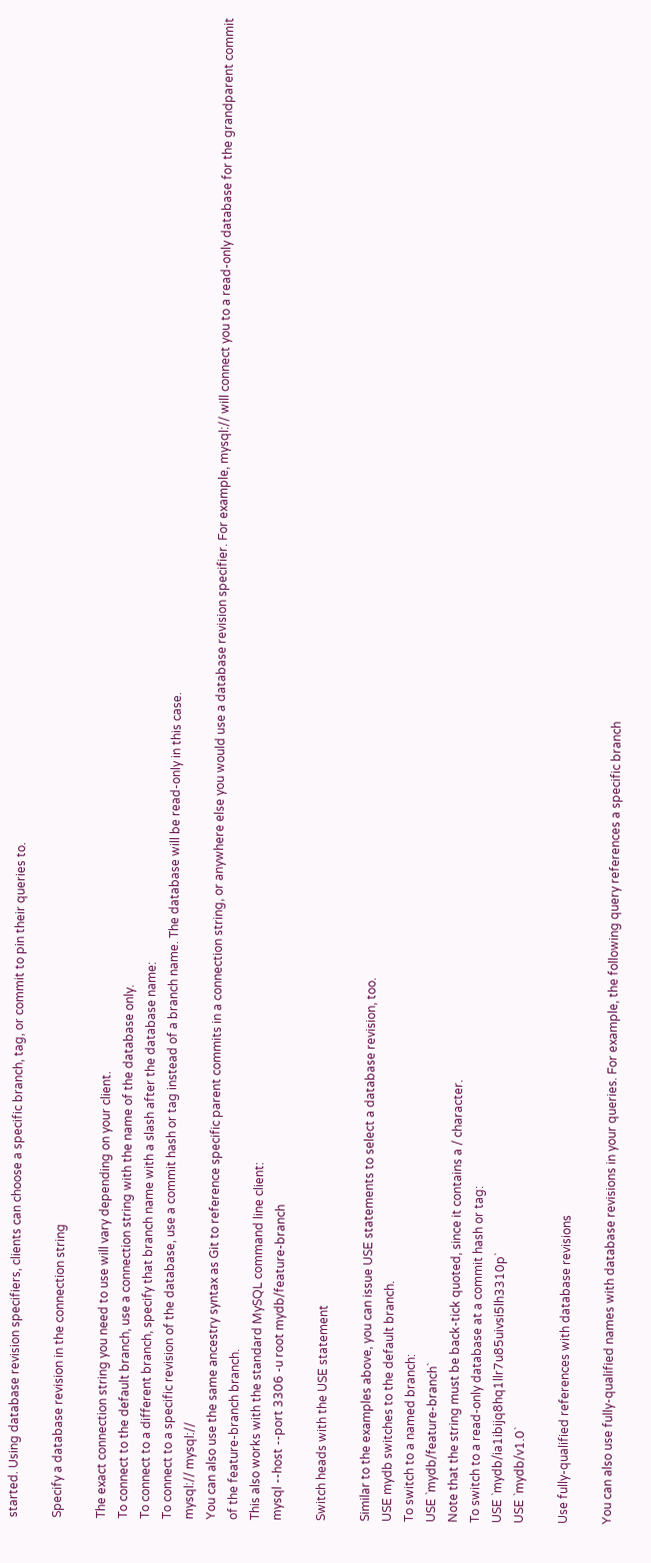started. Using database revision specifiers, clients can choose a specific branch, tag, or commit to pin their queries to.

Specify a database revision in the connection string

The exact connection string you need to use will vary depending on your client.
To connect to the default branch, use a connection string with the name of the database only.
To connect to a different branch, specify that branch name with a slash after the database name:
To connect to a specific revision of the database, use a commit hash or tag instead of a branch name. The database will be read-only in this case.
mysql:// mysql://
You can also use the same ancestry syntax as Git to reference specific parent commits in a connection string, or anywhere else you would use a database revision specifier. For example, mysql:// will connect you to a read-only database for the grandparent commit of the feature-branch branch.
This also works with the standard MySQL command line client:
mysql --host --port 3306 -u root mydb/feature-branch

Switch heads with the USE statement

Similar to the examples above, you can issue USE statements to select a database revision, too.
USE mydb switches to the default branch.
To switch to a named branch:
USE `mydb/feature-branch`
Note that the string must be back-tick quoted, since it contains a / character.
To switch to a read-only database at a commit hash or tag:
USE `mydb/ia1ibijq8hq1llr7u85uivsi5lh3310p`
USE `mydb/v1.0`

Use fully-qualified references with database revisions

You can also use fully-qualified names with database revisions in your queries. For example, the following query references a specific branch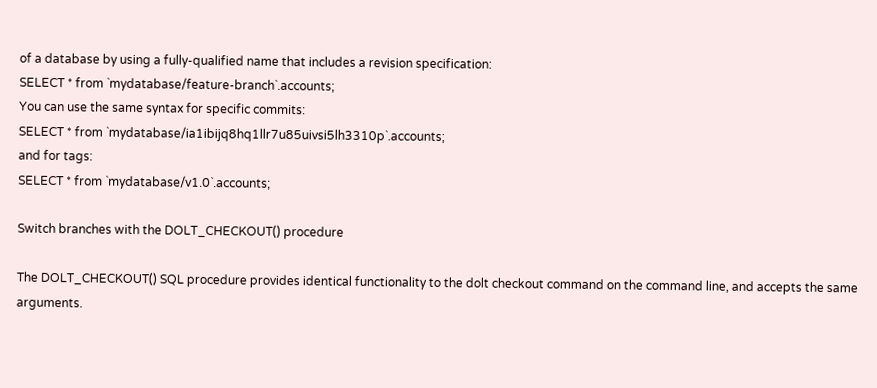of a database by using a fully-qualified name that includes a revision specification:
SELECT * from `mydatabase/feature-branch`.accounts;
You can use the same syntax for specific commits:
SELECT * from `mydatabase/ia1ibijq8hq1llr7u85uivsi5lh3310p`.accounts;
and for tags:
SELECT * from `mydatabase/v1.0`.accounts;

Switch branches with the DOLT_CHECKOUT() procedure

The DOLT_CHECKOUT() SQL procedure provides identical functionality to the dolt checkout command on the command line, and accepts the same arguments.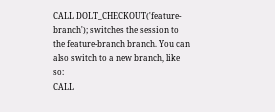CALL DOLT_CHECKOUT('feature-branch'); switches the session to the feature-branch branch. You can also switch to a new branch, like so:
CALL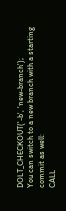DOLT_CHECKOUT('-b', 'new-branch');
You can switch to a new branch with a starting commit as well:
CALL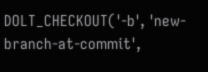DOLT_CHECKOUT('-b', 'new-branch-at-commit',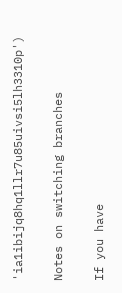'ia1ibijq8hq1llr7u85uivsi5lh3310p')

Notes on switching branches

If you have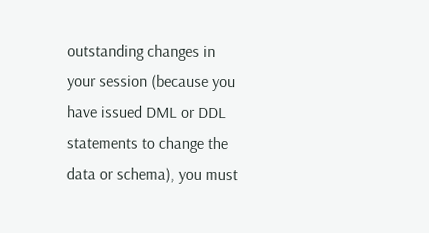outstanding changes in your session (because you have issued DML or DDL statements to change the data or schema), you must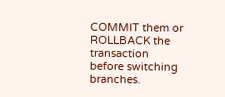COMMIT them or ROLLBACK the transaction before switching branches.